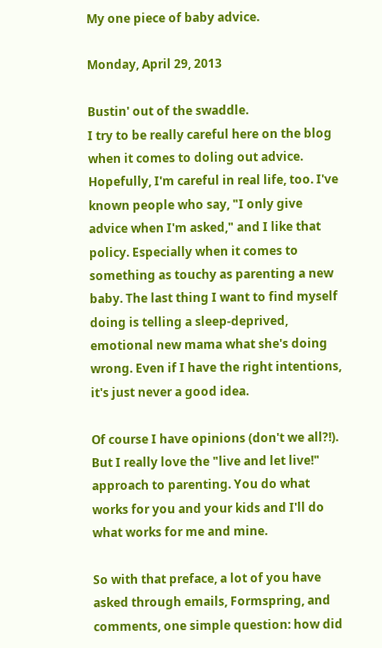My one piece of baby advice.

Monday, April 29, 2013

Bustin' out of the swaddle.
I try to be really careful here on the blog when it comes to doling out advice. Hopefully, I'm careful in real life, too. I've known people who say, "I only give advice when I'm asked," and I like that policy. Especially when it comes to something as touchy as parenting a new baby. The last thing I want to find myself doing is telling a sleep-deprived, emotional new mama what she's doing wrong. Even if I have the right intentions, it's just never a good idea.

Of course I have opinions (don't we all?!). But I really love the "live and let live!" approach to parenting. You do what works for you and your kids and I'll do what works for me and mine.

So with that preface, a lot of you have asked through emails, Formspring, and comments, one simple question: how did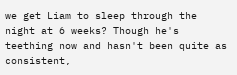we get Liam to sleep through the night at 6 weeks? Though he's teething now and hasn't been quite as consistent,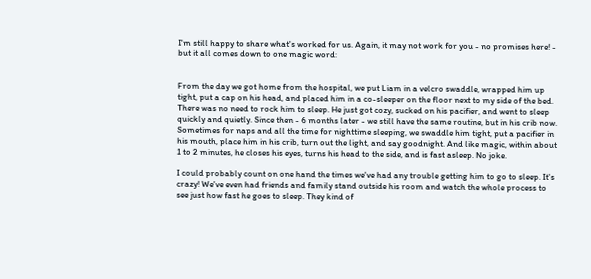I'm still happy to share what's worked for us. Again, it may not work for you - no promises here! - but it all comes down to one magic word:


From the day we got home from the hospital, we put Liam in a velcro swaddle, wrapped him up tight, put a cap on his head, and placed him in a co-sleeper on the floor next to my side of the bed. There was no need to rock him to sleep. He just got cozy, sucked on his pacifier, and went to sleep quickly and quietly. Since then - 6 months later - we still have the same routine, but in his crib now. Sometimes for naps and all the time for nighttime sleeping, we swaddle him tight, put a pacifier in his mouth, place him in his crib, turn out the light, and say goodnight. And like magic, within about 1 to 2 minutes, he closes his eyes, turns his head to the side, and is fast asleep. No joke.

I could probably count on one hand the times we've had any trouble getting him to go to sleep. It's crazy! We've even had friends and family stand outside his room and watch the whole process to see just how fast he goes to sleep. They kind of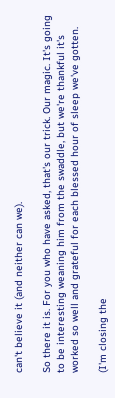can't believe it (and neither can we).

So there it is. For you who have asked, that's our trick. Our magic. It's going to be interesting weaning him from the swaddle, but we're thankful it's worked so well and grateful for each blessed hour of sleep we've gotten.

(I'm closing the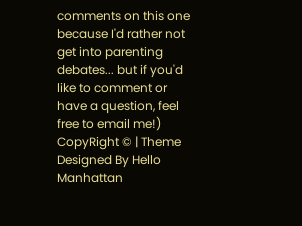comments on this one because I'd rather not get into parenting debates... but if you'd like to comment or have a question, feel free to email me!)
CopyRight © | Theme Designed By Hello Manhattan